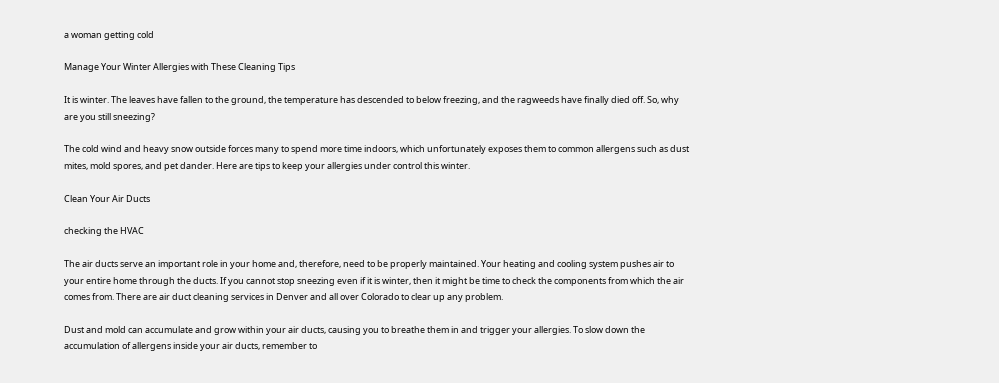a woman getting cold

Manage Your Winter Allergies with These Cleaning Tips

It is winter. The leaves have fallen to the ground, the temperature has descended to below freezing, and the ragweeds have finally died off. So, why are you still sneezing?

The cold wind and heavy snow outside forces many to spend more time indoors, which unfortunately exposes them to common allergens such as dust mites, mold spores, and pet dander. Here are tips to keep your allergies under control this winter.

Clean Your Air Ducts

checking the HVAC

The air ducts serve an important role in your home and, therefore, need to be properly maintained. Your heating and cooling system pushes air to your entire home through the ducts. If you cannot stop sneezing even if it is winter, then it might be time to check the components from which the air comes from. There are air duct cleaning services in Denver and all over Colorado to clear up any problem.

Dust and mold can accumulate and grow within your air ducts, causing you to breathe them in and trigger your allergies. To slow down the accumulation of allergens inside your air ducts, remember to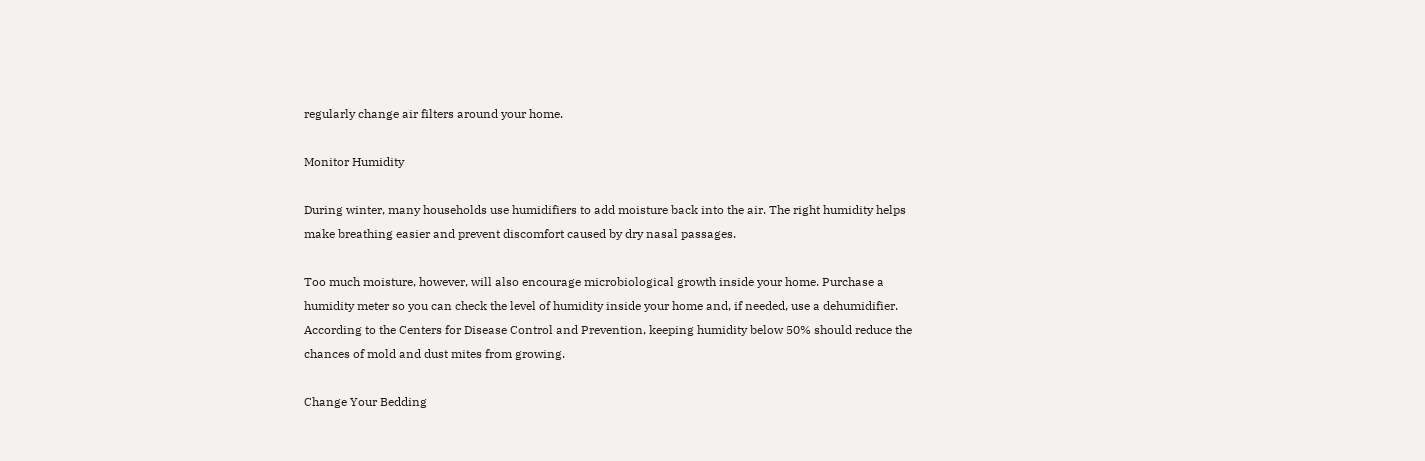regularly change air filters around your home.

Monitor Humidity

During winter, many households use humidifiers to add moisture back into the air. The right humidity helps make breathing easier and prevent discomfort caused by dry nasal passages.

Too much moisture, however, will also encourage microbiological growth inside your home. Purchase a humidity meter so you can check the level of humidity inside your home and, if needed, use a dehumidifier. According to the Centers for Disease Control and Prevention, keeping humidity below 50% should reduce the chances of mold and dust mites from growing.

Change Your Bedding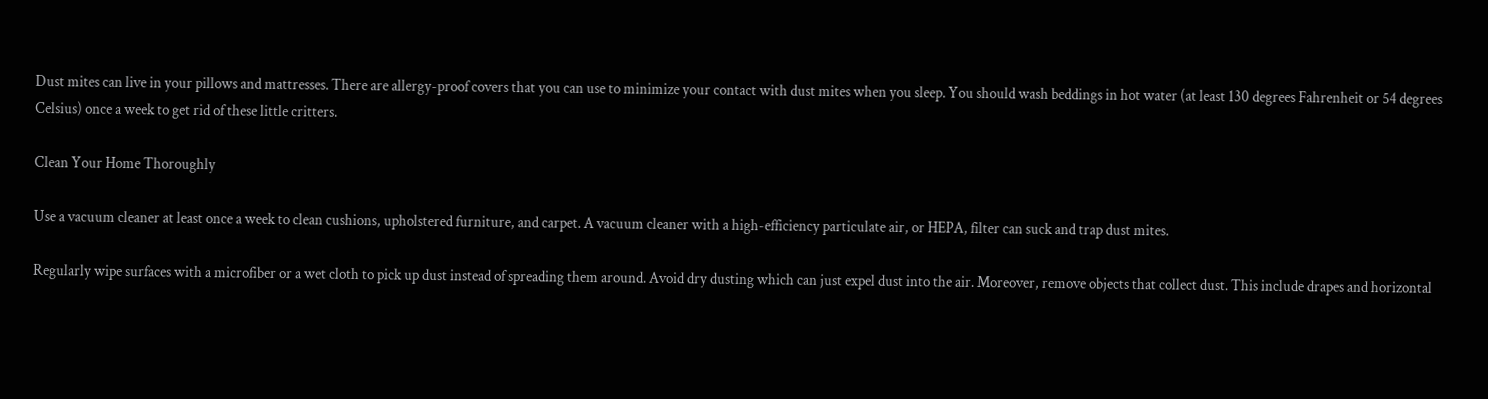Dust mites can live in your pillows and mattresses. There are allergy-proof covers that you can use to minimize your contact with dust mites when you sleep. You should wash beddings in hot water (at least 130 degrees Fahrenheit or 54 degrees Celsius) once a week to get rid of these little critters.

Clean Your Home Thoroughly

Use a vacuum cleaner at least once a week to clean cushions, upholstered furniture, and carpet. A vacuum cleaner with a high-efficiency particulate air, or HEPA, filter can suck and trap dust mites.

Regularly wipe surfaces with a microfiber or a wet cloth to pick up dust instead of spreading them around. Avoid dry dusting which can just expel dust into the air. Moreover, remove objects that collect dust. This include drapes and horizontal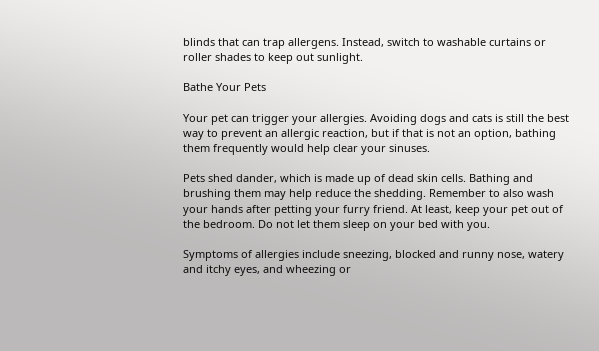blinds that can trap allergens. Instead, switch to washable curtains or roller shades to keep out sunlight.

Bathe Your Pets

Your pet can trigger your allergies. Avoiding dogs and cats is still the best way to prevent an allergic reaction, but if that is not an option, bathing them frequently would help clear your sinuses.

Pets shed dander, which is made up of dead skin cells. Bathing and brushing them may help reduce the shedding. Remember to also wash your hands after petting your furry friend. At least, keep your pet out of the bedroom. Do not let them sleep on your bed with you.

Symptoms of allergies include sneezing, blocked and runny nose, watery and itchy eyes, and wheezing or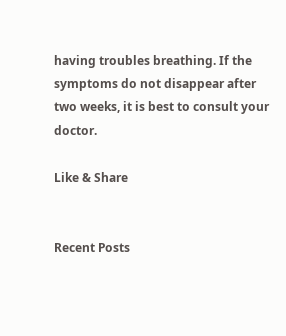having troubles breathing. If the symptoms do not disappear after two weeks, it is best to consult your doctor.

Like & Share


Recent Posts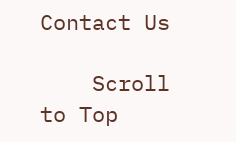Contact Us

    Scroll to Top